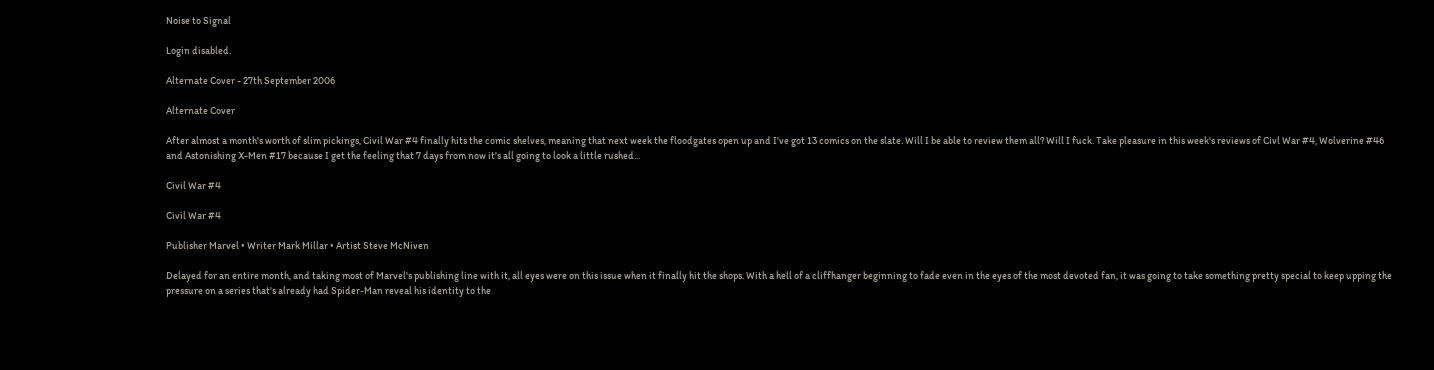Noise to Signal

Login disabled.

Alternate Cover - 27th September 2006

Alternate Cover

After almost a month's worth of slim pickings, Civil War #4 finally hits the comic shelves, meaning that next week the floodgates open up and I've got 13 comics on the slate. Will I be able to review them all? Will I fuck. Take pleasure in this week's reviews of Civl War #4, Wolverine #46 and Astonishing X-Men #17 because I get the feeling that 7 days from now it's all going to look a little rushed...

Civil War #4

Civil War #4

Publisher Marvel • Writer Mark Millar • Artist Steve McNiven

Delayed for an entire month, and taking most of Marvel's publishing line with it, all eyes were on this issue when it finally hit the shops. With a hell of a cliffhanger beginning to fade even in the eyes of the most devoted fan, it was going to take something pretty special to keep upping the pressure on a series that's already had Spider-Man reveal his identity to the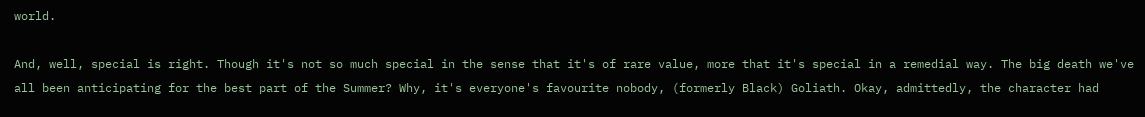world.

And, well, special is right. Though it's not so much special in the sense that it's of rare value, more that it's special in a remedial way. The big death we've all been anticipating for the best part of the Summer? Why, it's everyone's favourite nobody, (formerly Black) Goliath. Okay, admittedly, the character had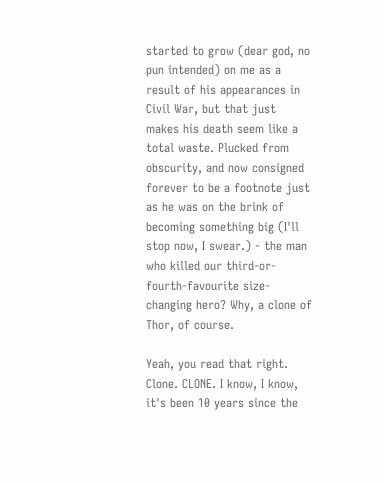started to grow (dear god, no pun intended) on me as a result of his appearances in Civil War, but that just makes his death seem like a total waste. Plucked from obscurity, and now consigned forever to be a footnote just as he was on the brink of becoming something big (I'll stop now, I swear.) - the man who killed our third-or-fourth-favourite size-changing hero? Why, a clone of Thor, of course.

Yeah, you read that right. Clone. CLONE. I know, I know, it's been 10 years since the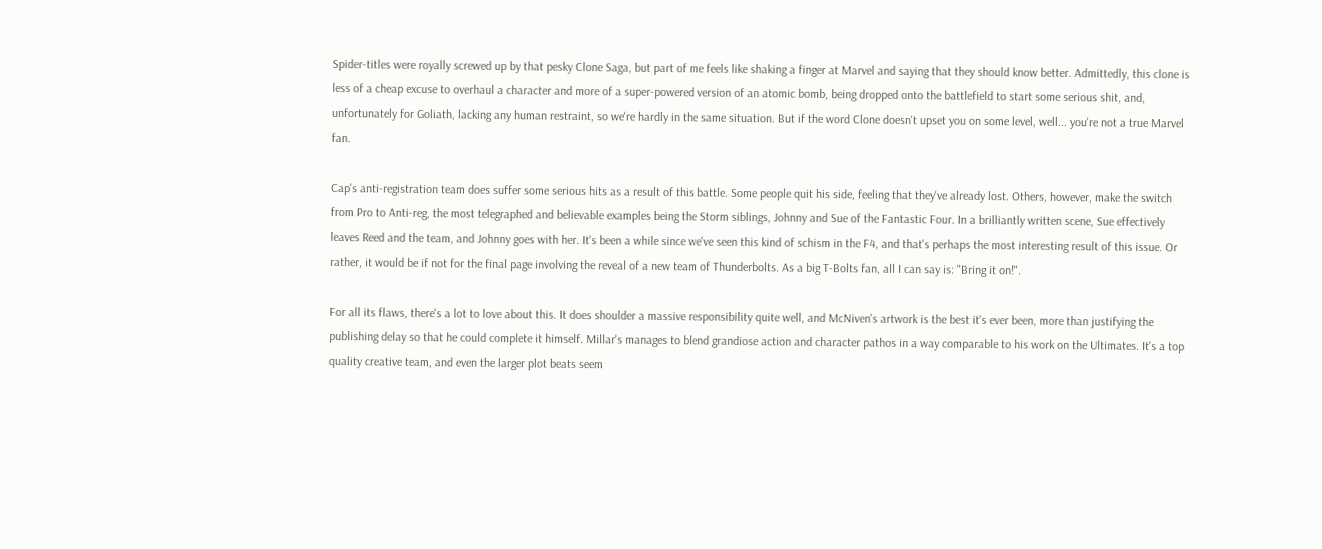Spider-titles were royally screwed up by that pesky Clone Saga, but part of me feels like shaking a finger at Marvel and saying that they should know better. Admittedly, this clone is less of a cheap excuse to overhaul a character and more of a super-powered version of an atomic bomb, being dropped onto the battlefield to start some serious shit, and, unfortunately for Goliath, lacking any human restraint, so we're hardly in the same situation. But if the word Clone doesn't upset you on some level, well... you're not a true Marvel fan.

Cap's anti-registration team does suffer some serious hits as a result of this battle. Some people quit his side, feeling that they've already lost. Others, however, make the switch from Pro to Anti-reg, the most telegraphed and believable examples being the Storm siblings, Johnny and Sue of the Fantastic Four. In a brilliantly written scene, Sue effectively leaves Reed and the team, and Johnny goes with her. It's been a while since we've seen this kind of schism in the F4, and that's perhaps the most interesting result of this issue. Or rather, it would be if not for the final page involving the reveal of a new team of Thunderbolts. As a big T-Bolts fan, all I can say is: "Bring it on!".

For all its flaws, there's a lot to love about this. It does shoulder a massive responsibility quite well, and McNiven's artwork is the best it's ever been, more than justifying the publishing delay so that he could complete it himself. Millar's manages to blend grandiose action and character pathos in a way comparable to his work on the Ultimates. It's a top quality creative team, and even the larger plot beats seem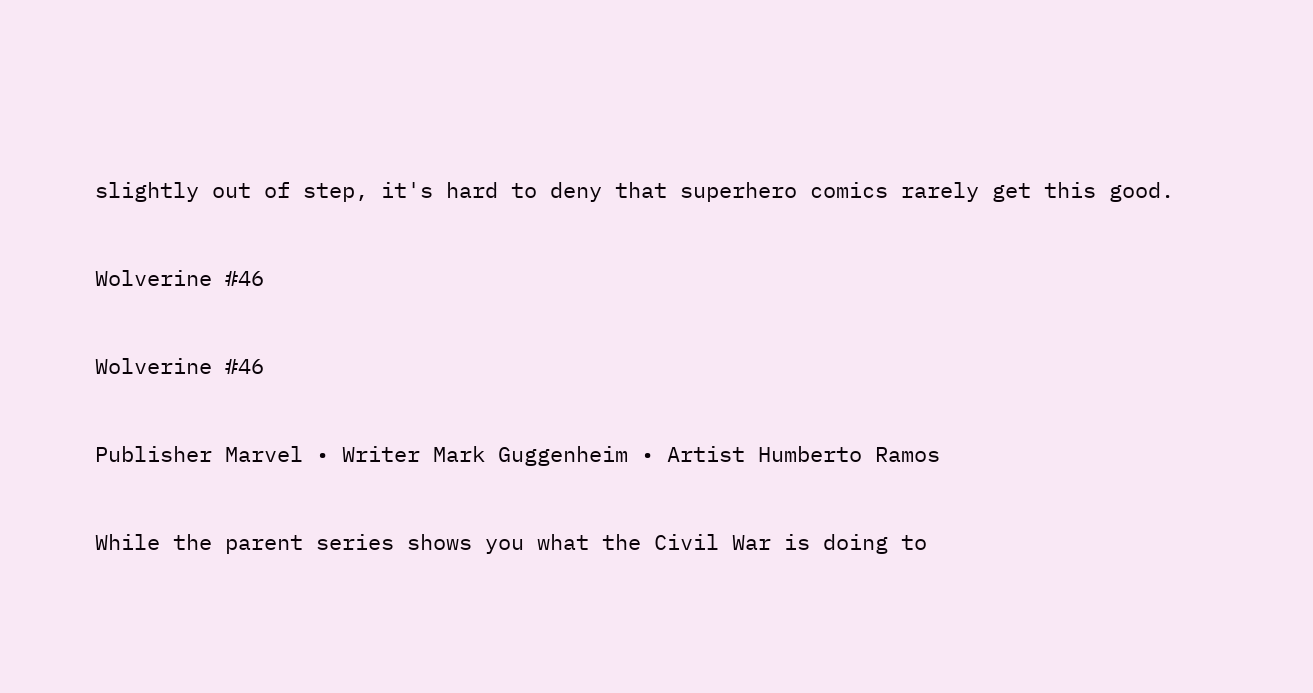slightly out of step, it's hard to deny that superhero comics rarely get this good.

Wolverine #46

Wolverine #46

Publisher Marvel • Writer Mark Guggenheim • Artist Humberto Ramos

While the parent series shows you what the Civil War is doing to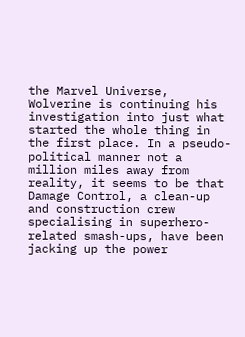the Marvel Universe, Wolverine is continuing his investigation into just what started the whole thing in the first place. In a pseudo-political manner not a million miles away from reality, it seems to be that Damage Control, a clean-up and construction crew specialising in superhero-related smash-ups, have been jacking up the power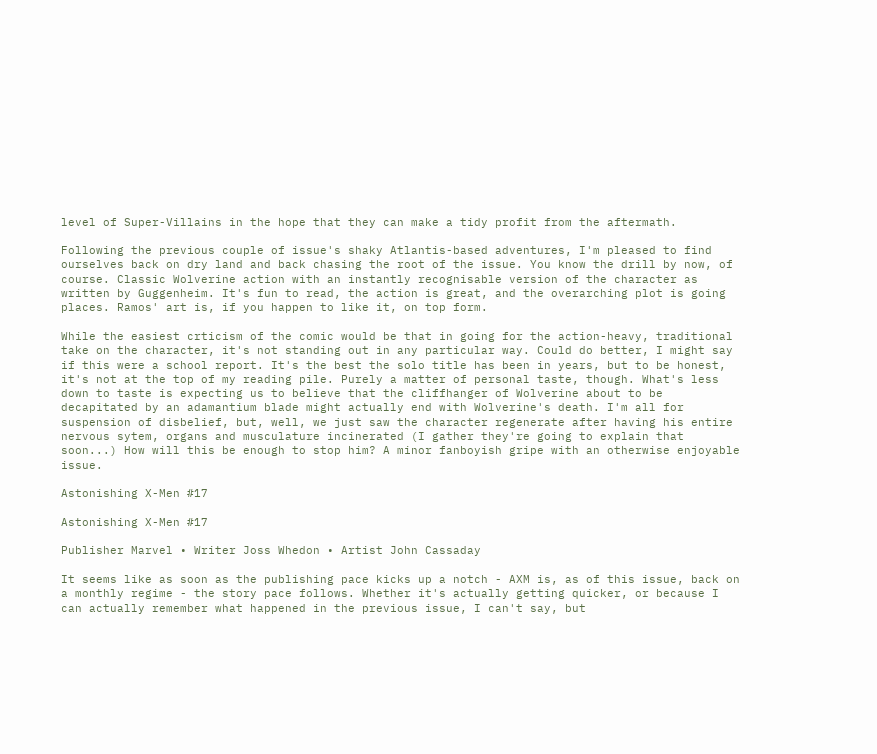level of Super-Villains in the hope that they can make a tidy profit from the aftermath.

Following the previous couple of issue's shaky Atlantis-based adventures, I'm pleased to find ourselves back on dry land and back chasing the root of the issue. You know the drill by now, of course. Classic Wolverine action with an instantly recognisable version of the character as written by Guggenheim. It's fun to read, the action is great, and the overarching plot is going places. Ramos' art is, if you happen to like it, on top form.

While the easiest crticism of the comic would be that in going for the action-heavy, traditional take on the character, it's not standing out in any particular way. Could do better, I might say if this were a school report. It's the best the solo title has been in years, but to be honest, it's not at the top of my reading pile. Purely a matter of personal taste, though. What's less down to taste is expecting us to believe that the cliffhanger of Wolverine about to be decapitated by an adamantium blade might actually end with Wolverine's death. I'm all for suspension of disbelief, but, well, we just saw the character regenerate after having his entire nervous sytem, organs and musculature incinerated (I gather they're going to explain that soon...) How will this be enough to stop him? A minor fanboyish gripe with an otherwise enjoyable issue.

Astonishing X-Men #17

Astonishing X-Men #17

Publisher Marvel • Writer Joss Whedon • Artist John Cassaday

It seems like as soon as the publishing pace kicks up a notch - AXM is, as of this issue, back on a monthly regime - the story pace follows. Whether it's actually getting quicker, or because I can actually remember what happened in the previous issue, I can't say, but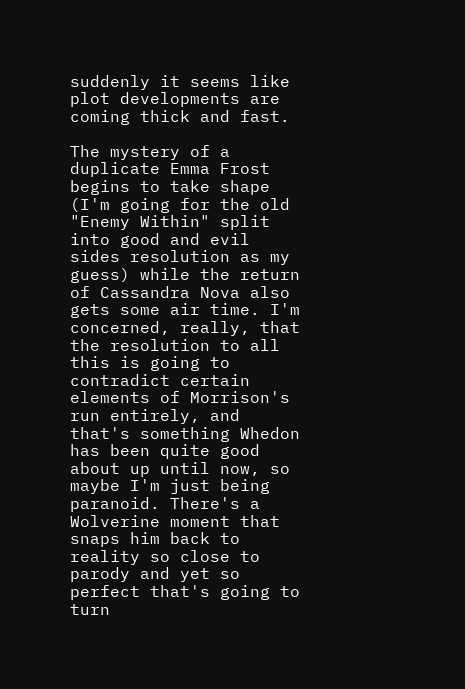suddenly it seems like plot developments are coming thick and fast.

The mystery of a duplicate Emma Frost begins to take shape (I'm going for the old "Enemy Within" split into good and evil sides resolution as my guess) while the return of Cassandra Nova also gets some air time. I'm concerned, really, that the resolution to all this is going to contradict certain elements of Morrison's run entirely, and that's something Whedon has been quite good about up until now, so maybe I'm just being paranoid. There's a Wolverine moment that snaps him back to reality so close to parody and yet so perfect that's going to turn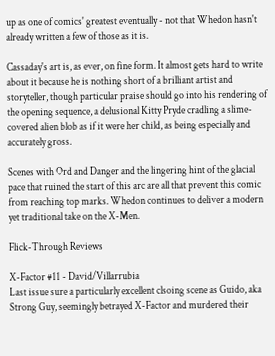up as one of comics' greatest eventually - not that Whedon hasn't already written a few of those as it is.

Cassaday's art is, as ever, on fine form. It almost gets hard to write about it because he is nothing short of a brilliant artist and storyteller, though particular praise should go into his rendering of the opening sequence, a delusional Kitty Pryde cradling a slime-covered alien blob as if it were her child, as being especially and accurately gross.

Scenes with Ord and Danger and the lingering hint of the glacial pace that ruined the start of this arc are all that prevent this comic from reaching top marks. Whedon continues to deliver a modern yet traditional take on the X-Men.

Flick-Through Reviews

X-Factor #11 - David/Villarrubia
Last issue sure a particularly excellent clsoing scene as Guido, aka Strong Guy, seemingly betrayed X-Factor and murdered their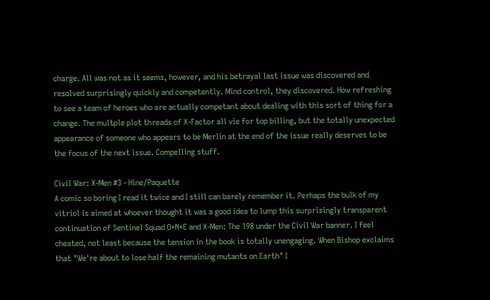charge. All was not as it seems, however, and his betrayal last issue was discovered and resolved surprisingly quickly and competently. Mind control, they discovered. How refreshing to see a team of heroes who are actually competant about dealing with this sort of thing for a change. The multple plot threads of X-Factor all vie for top billing, but the totally unexpected appearance of someone who appears to be Merlin at the end of the issue really deserves to be the focus of the next issue. Compelling stuff.

Civil War: X-Men #3 - Hine/Paquette
A comic so boring I read it twice and I still can barely remember it. Perhaps the bulk of my vitriol is aimed at whoever thought it was a good idea to lump this surprisingly transparent continuation of Sentinel Squad O*N*E and X-Men: The 198 under the Civil War banner. I feel cheated, not least because the tension in the book is totally unengaging. When Bishop exclaims that "We're about to lose half the remaining mutants on Earth" I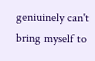geniuinely can't bring myself to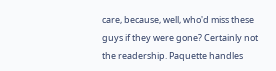care, because, well, who'd miss these guys if they were gone? Certainly not the readership. Paquette handles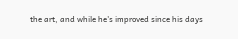the art, and while he's improved since his days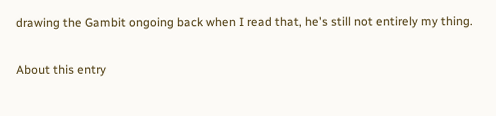drawing the Gambit ongoing back when I read that, he's still not entirely my thing.

About this entry